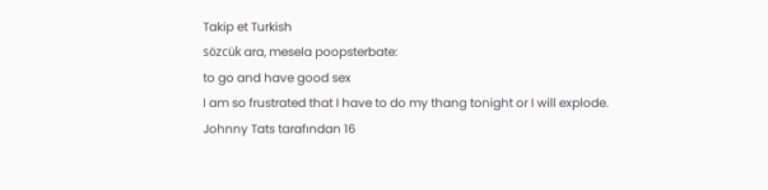Takip et Turkish
sözcük ara, mesela poopsterbate:
to go and have good sex
I am so frustrated that I have to do my thang tonight or I will explode.
Johnny Tats tarafından 16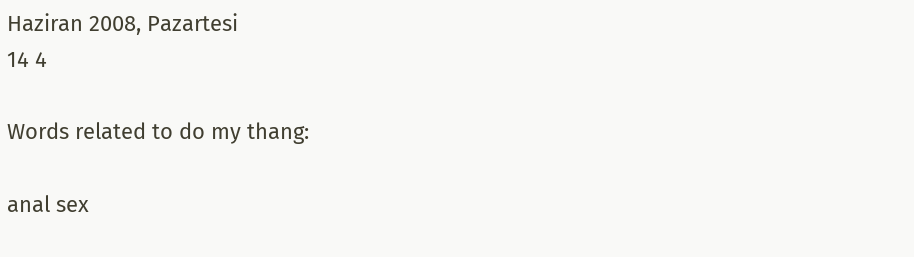Haziran 2008, Pazartesi
14 4

Words related to do my thang:

anal sex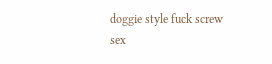doggie style fuck screw sex